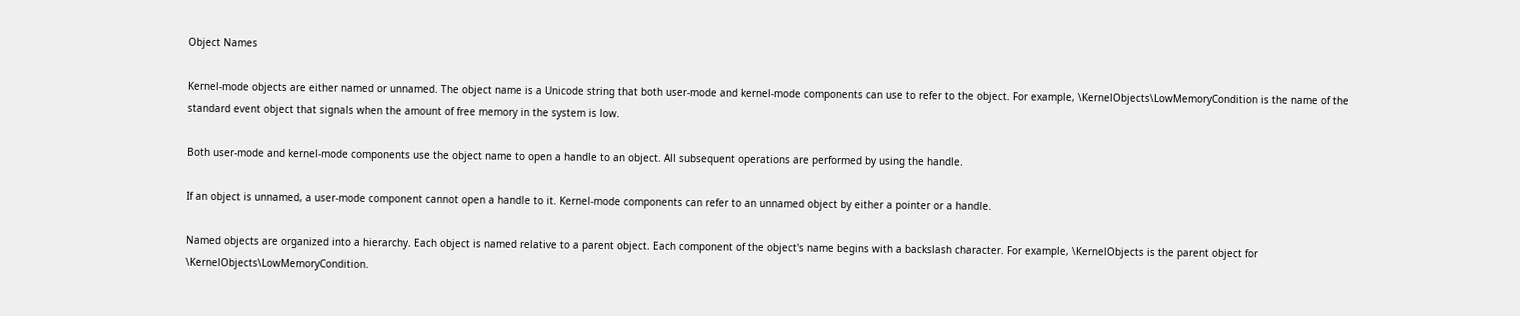Object Names

Kernel-mode objects are either named or unnamed. The object name is a Unicode string that both user-mode and kernel-mode components can use to refer to the object. For example, \KernelObjects\LowMemoryCondition is the name of the standard event object that signals when the amount of free memory in the system is low.

Both user-mode and kernel-mode components use the object name to open a handle to an object. All subsequent operations are performed by using the handle.

If an object is unnamed, a user-mode component cannot open a handle to it. Kernel-mode components can refer to an unnamed object by either a pointer or a handle.

Named objects are organized into a hierarchy. Each object is named relative to a parent object. Each component of the object's name begins with a backslash character. For example, \KernelObjects is the parent object for \KernelObjects\LowMemoryCondition.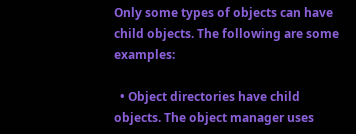Only some types of objects can have child objects. The following are some examples:

  • Object directories have child objects. The object manager uses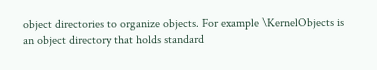object directories to organize objects. For example \KernelObjects is an object directory that holds standard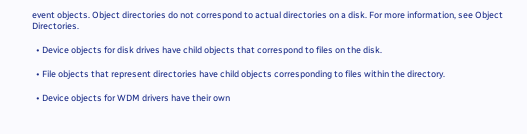event objects. Object directories do not correspond to actual directories on a disk. For more information, see Object Directories.

  • Device objects for disk drives have child objects that correspond to files on the disk.

  • File objects that represent directories have child objects corresponding to files within the directory.

  • Device objects for WDM drivers have their own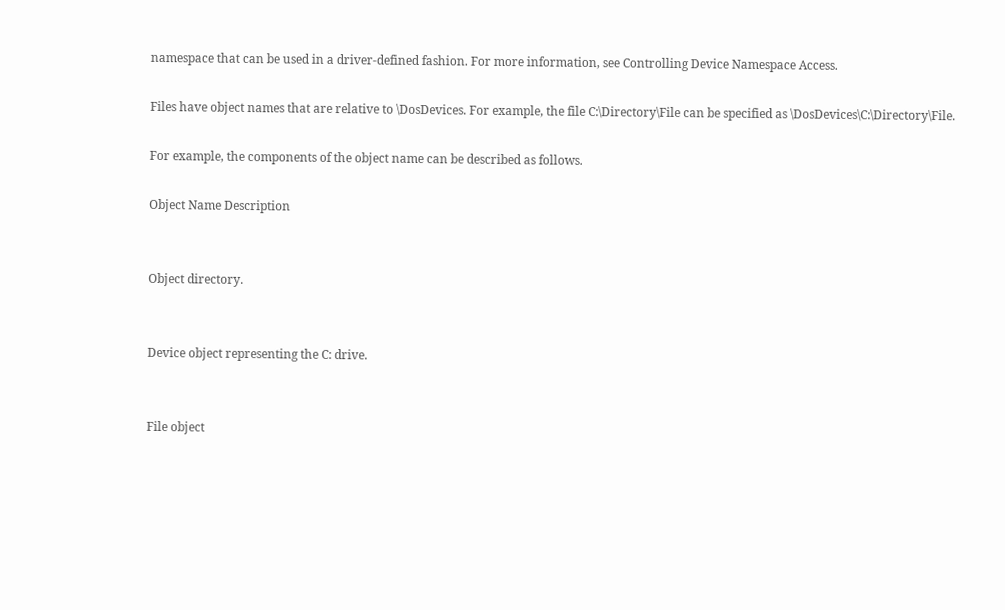namespace that can be used in a driver-defined fashion. For more information, see Controlling Device Namespace Access.

Files have object names that are relative to \DosDevices. For example, the file C:\Directory\File can be specified as \DosDevices\C:\Directory\File.

For example, the components of the object name can be described as follows.

Object Name Description


Object directory.


Device object representing the C: drive.


File object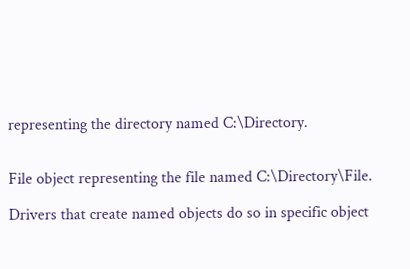representing the directory named C:\Directory.


File object representing the file named C:\Directory\File.

Drivers that create named objects do so in specific object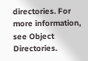directories. For more information, see Object Directories.